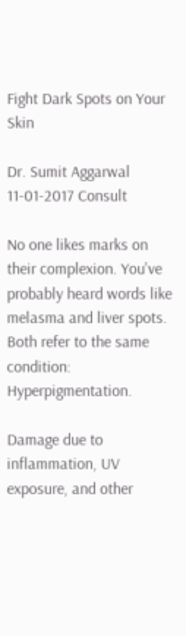Fight Dark Spots on Your Skin

Dr. Sumit Aggarwal    11-01-2017 Consult

No one likes marks on their complexion. You've probably heard words like melasma and liver spots. Both refer to the same condition: Hyperpigmentation.

Damage due to inflammation, UV exposure, and other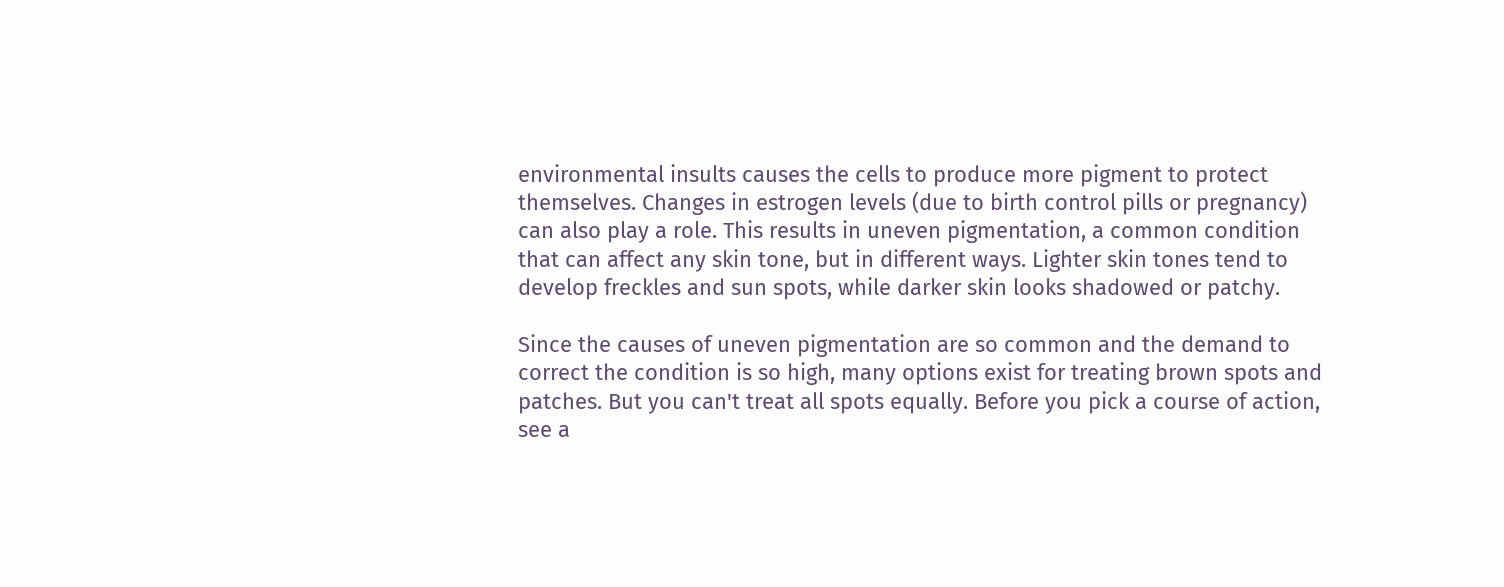environmental insults causes the cells to produce more pigment to protect themselves. Changes in estrogen levels (due to birth control pills or pregnancy) can also play a role. This results in uneven pigmentation, a common condition that can affect any skin tone, but in different ways. Lighter skin tones tend to develop freckles and sun spots, while darker skin looks shadowed or patchy.

Since the causes of uneven pigmentation are so common and the demand to correct the condition is so high, many options exist for treating brown spots and patches. But you can't treat all spots equally. Before you pick a course of action, see a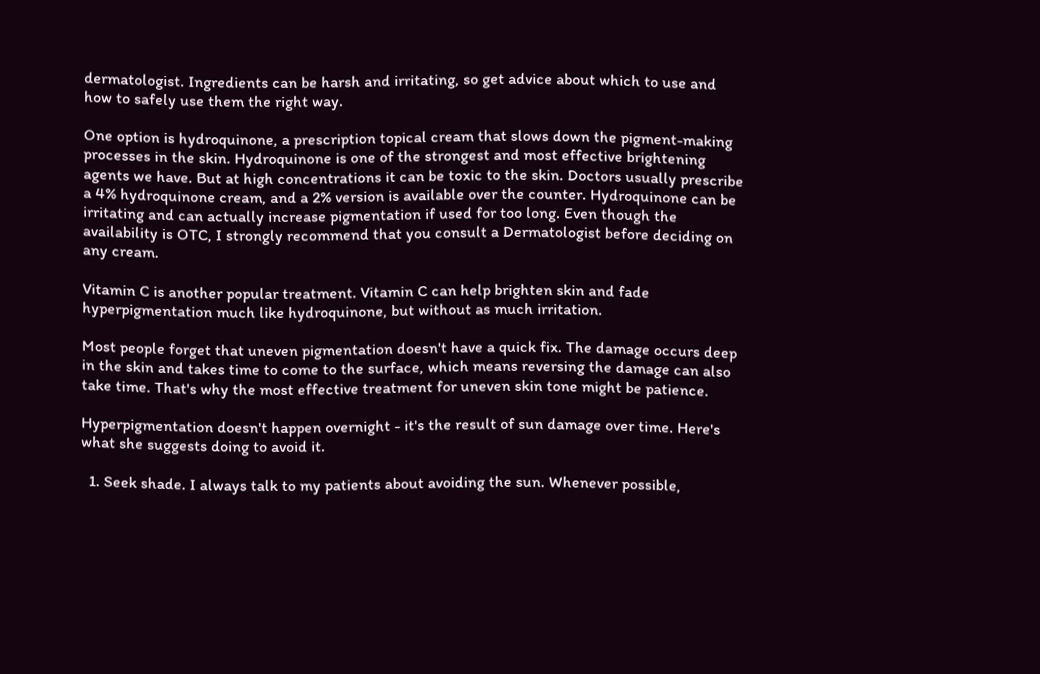dermatologist. Ingredients can be harsh and irritating, so get advice about which to use and how to safely use them the right way.

One option is hydroquinone, a prescription topical cream that slows down the pigment-making processes in the skin. Hydroquinone is one of the strongest and most effective brightening agents we have. But at high concentrations it can be toxic to the skin. Doctors usually prescribe a 4% hydroquinone cream, and a 2% version is available over the counter. Hydroquinone can be irritating and can actually increase pigmentation if used for too long. Even though the availability is OTC, I strongly recommend that you consult a Dermatologist before deciding on any cream.

Vitamin C is another popular treatment. Vitamin C can help brighten skin and fade hyperpigmentation much like hydroquinone, but without as much irritation.

Most people forget that uneven pigmentation doesn't have a quick fix. The damage occurs deep in the skin and takes time to come to the surface, which means reversing the damage can also take time. That's why the most effective treatment for uneven skin tone might be patience.

Hyperpigmentation doesn't happen overnight - it's the result of sun damage over time. Here's what she suggests doing to avoid it.

  1. Seek shade. I always talk to my patients about avoiding the sun. Whenever possible,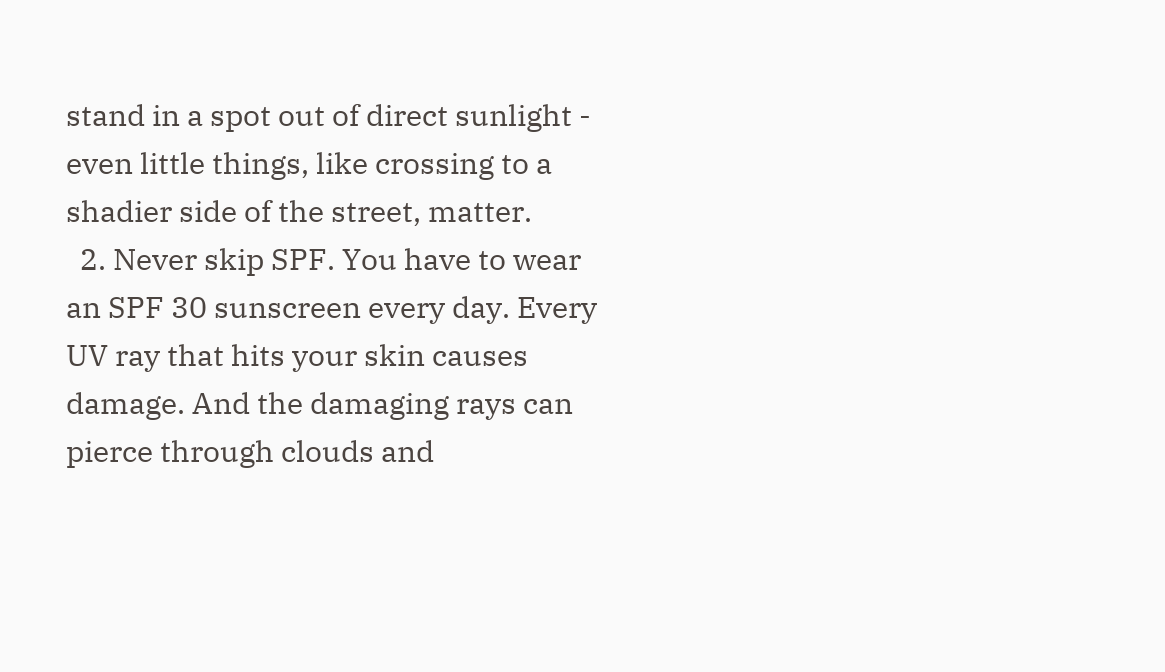stand in a spot out of direct sunlight - even little things, like crossing to a shadier side of the street, matter.
  2. Never skip SPF. You have to wear an SPF 30 sunscreen every day. Every UV ray that hits your skin causes damage. And the damaging rays can pierce through clouds and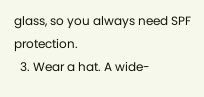glass, so you always need SPF protection.
  3. Wear a hat. A wide-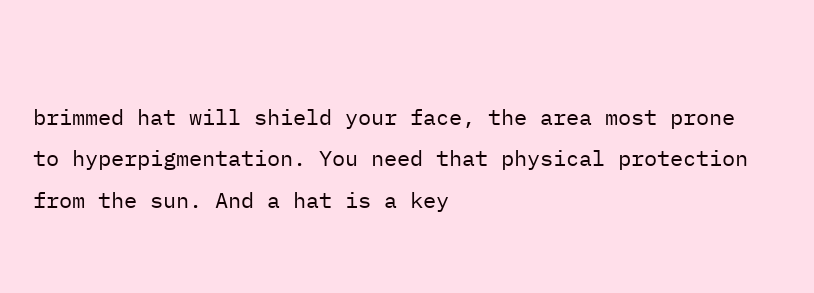brimmed hat will shield your face, the area most prone to hyperpigmentation. You need that physical protection from the sun. And a hat is a key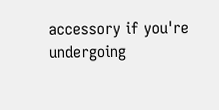accessory if you're undergoing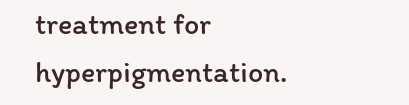treatment for hyperpigmentation.